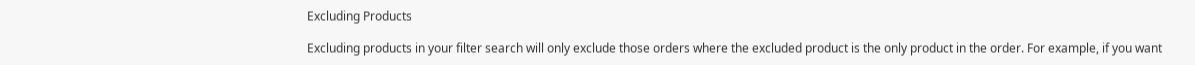Excluding Products

Excluding products in your filter search will only exclude those orders where the excluded product is the only product in the order. For example, if you want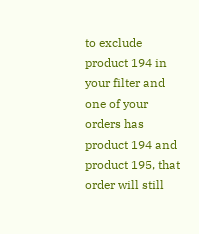to exclude product 194 in your filter and one of your orders has product 194 and product 195, that order will still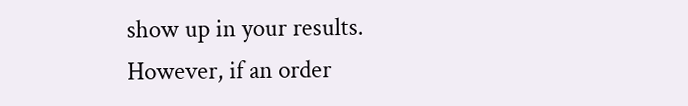show up in your results. However, if an order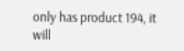only has product 194, it will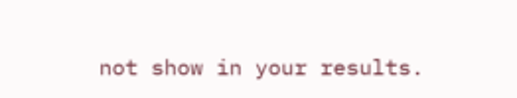not show in your results.